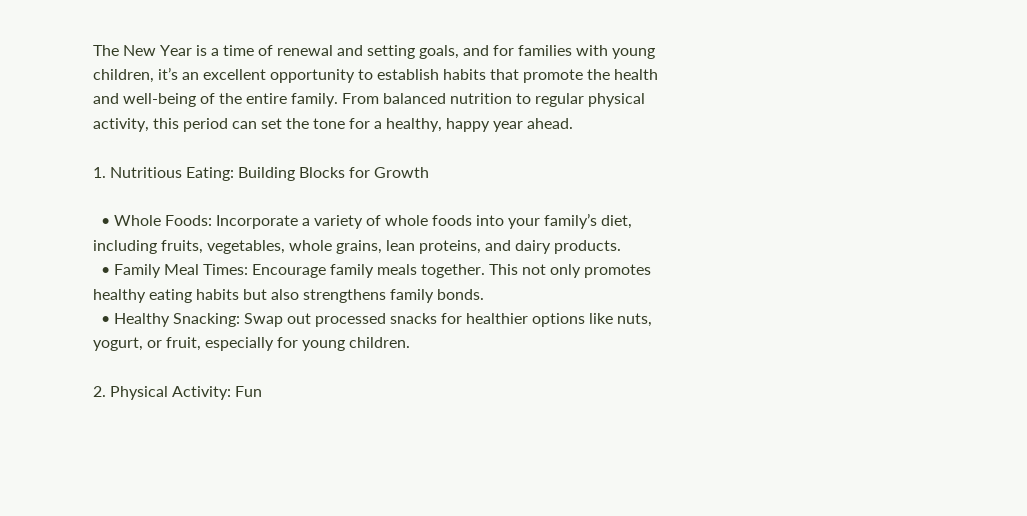The New Year is a time of renewal and setting goals, and for families with young children, it’s an excellent opportunity to establish habits that promote the health and well-being of the entire family. From balanced nutrition to regular physical activity, this period can set the tone for a healthy, happy year ahead.

1. Nutritious Eating: Building Blocks for Growth

  • Whole Foods: Incorporate a variety of whole foods into your family’s diet, including fruits, vegetables, whole grains, lean proteins, and dairy products.
  • Family Meal Times: Encourage family meals together. This not only promotes healthy eating habits but also strengthens family bonds.
  • Healthy Snacking: Swap out processed snacks for healthier options like nuts, yogurt, or fruit, especially for young children.

2. Physical Activity: Fun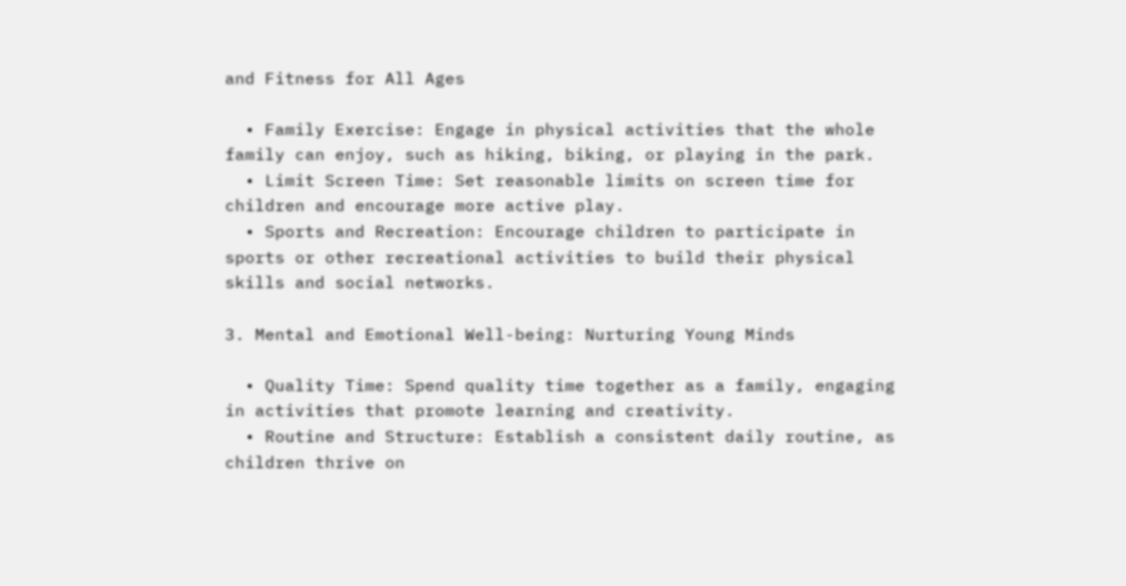and Fitness for All Ages

  • Family Exercise: Engage in physical activities that the whole family can enjoy, such as hiking, biking, or playing in the park.
  • Limit Screen Time: Set reasonable limits on screen time for children and encourage more active play.
  • Sports and Recreation: Encourage children to participate in sports or other recreational activities to build their physical skills and social networks.

3. Mental and Emotional Well-being: Nurturing Young Minds

  • Quality Time: Spend quality time together as a family, engaging in activities that promote learning and creativity.
  • Routine and Structure: Establish a consistent daily routine, as children thrive on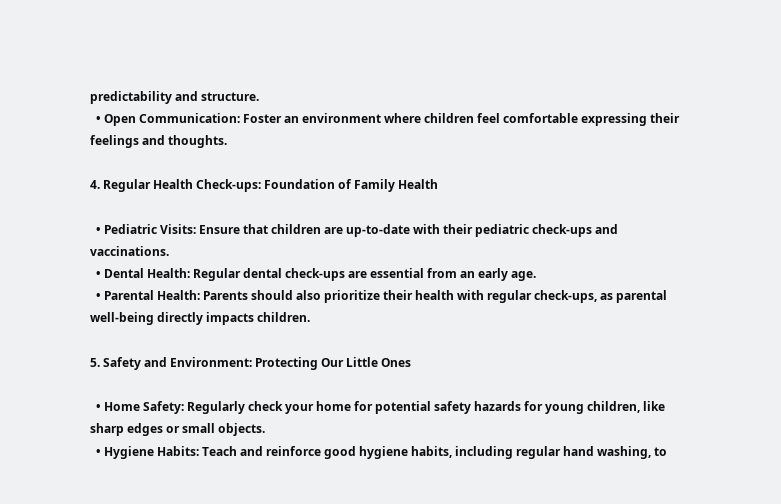predictability and structure.
  • Open Communication: Foster an environment where children feel comfortable expressing their feelings and thoughts.

4. Regular Health Check-ups: Foundation of Family Health

  • Pediatric Visits: Ensure that children are up-to-date with their pediatric check-ups and vaccinations.
  • Dental Health: Regular dental check-ups are essential from an early age.
  • Parental Health: Parents should also prioritize their health with regular check-ups, as parental well-being directly impacts children.

5. Safety and Environment: Protecting Our Little Ones

  • Home Safety: Regularly check your home for potential safety hazards for young children, like sharp edges or small objects.
  • Hygiene Habits: Teach and reinforce good hygiene habits, including regular hand washing, to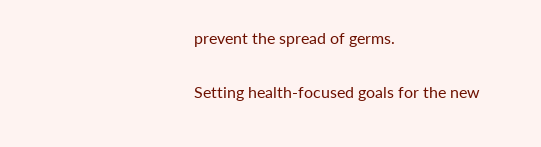prevent the spread of germs.

Setting health-focused goals for the new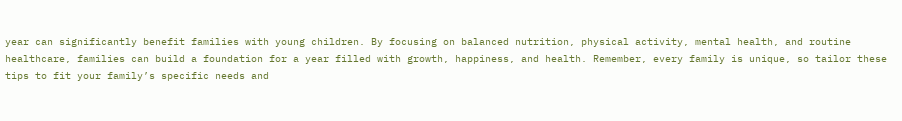year can significantly benefit families with young children. By focusing on balanced nutrition, physical activity, mental health, and routine healthcare, families can build a foundation for a year filled with growth, happiness, and health. Remember, every family is unique, so tailor these tips to fit your family’s specific needs and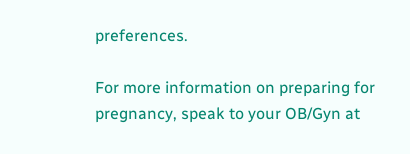preferences.

For more information on preparing for pregnancy, speak to your OB/Gyn at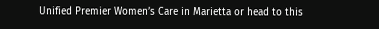Unified Premier Women’s Care in Marietta or head to this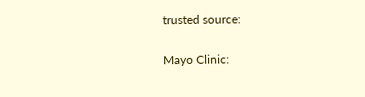trusted source:

Mayo Clinic: